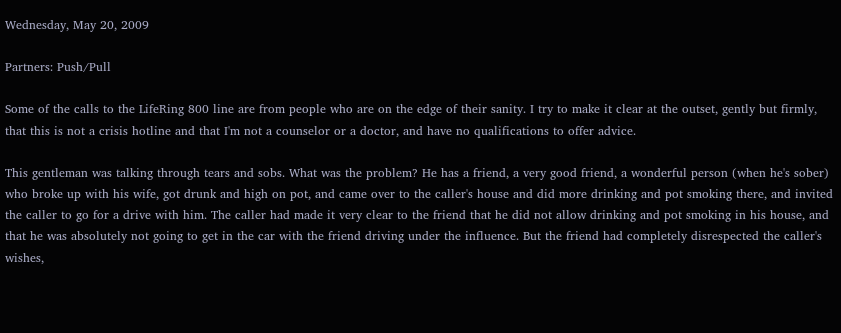Wednesday, May 20, 2009

Partners: Push/Pull

Some of the calls to the LifeRing 800 line are from people who are on the edge of their sanity. I try to make it clear at the outset, gently but firmly, that this is not a crisis hotline and that I'm not a counselor or a doctor, and have no qualifications to offer advice.

This gentleman was talking through tears and sobs. What was the problem? He has a friend, a very good friend, a wonderful person (when he's sober) who broke up with his wife, got drunk and high on pot, and came over to the caller's house and did more drinking and pot smoking there, and invited the caller to go for a drive with him. The caller had made it very clear to the friend that he did not allow drinking and pot smoking in his house, and that he was absolutely not going to get in the car with the friend driving under the influence. But the friend had completely disrespected the caller's wishes,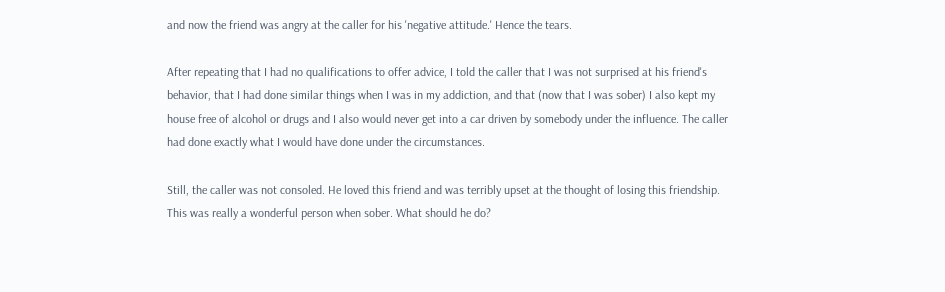and now the friend was angry at the caller for his 'negative attitude.' Hence the tears.

After repeating that I had no qualifications to offer advice, I told the caller that I was not surprised at his friend's behavior, that I had done similar things when I was in my addiction, and that (now that I was sober) I also kept my house free of alcohol or drugs and I also would never get into a car driven by somebody under the influence. The caller had done exactly what I would have done under the circumstances.

Still, the caller was not consoled. He loved this friend and was terribly upset at the thought of losing this friendship. This was really a wonderful person when sober. What should he do?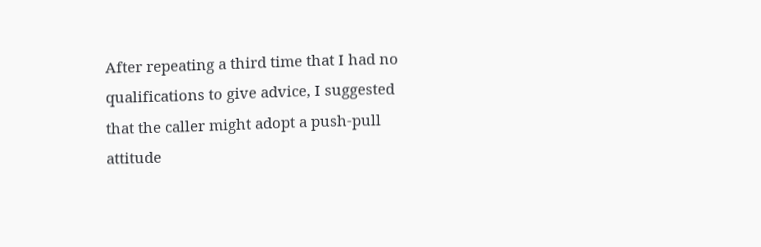After repeating a third time that I had no qualifications to give advice, I suggested that the caller might adopt a push-pull attitude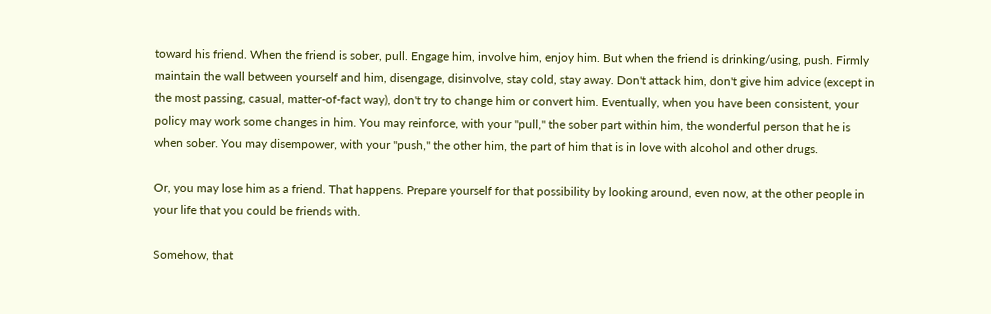toward his friend. When the friend is sober, pull. Engage him, involve him, enjoy him. But when the friend is drinking/using, push. Firmly maintain the wall between yourself and him, disengage, disinvolve, stay cold, stay away. Don't attack him, don't give him advice (except in the most passing, casual, matter-of-fact way), don't try to change him or convert him. Eventually, when you have been consistent, your policy may work some changes in him. You may reinforce, with your "pull," the sober part within him, the wonderful person that he is when sober. You may disempower, with your "push," the other him, the part of him that is in love with alcohol and other drugs.

Or, you may lose him as a friend. That happens. Prepare yourself for that possibility by looking around, even now, at the other people in your life that you could be friends with.

Somehow, that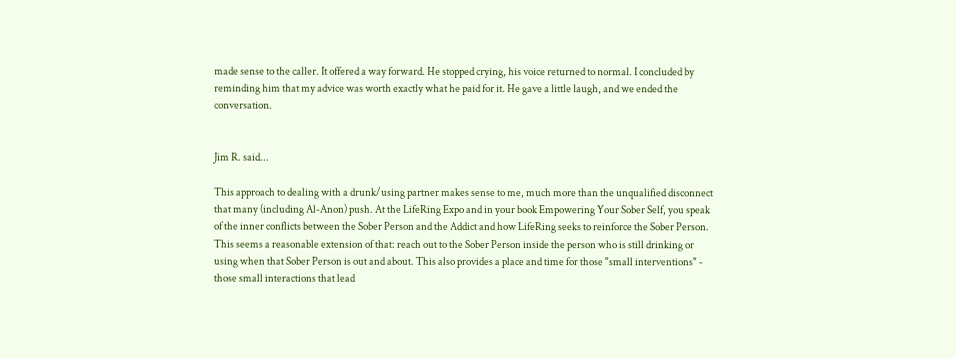made sense to the caller. It offered a way forward. He stopped crying, his voice returned to normal. I concluded by reminding him that my advice was worth exactly what he paid for it. He gave a little laugh, and we ended the conversation.


Jim R. said...

This approach to dealing with a drunk/using partner makes sense to me, much more than the unqualified disconnect that many (including Al-Anon) push. At the LifeRing Expo and in your book Empowering Your Sober Self, you speak of the inner conflicts between the Sober Person and the Addict and how LifeRing seeks to reinforce the Sober Person. This seems a reasonable extension of that: reach out to the Sober Person inside the person who is still drinking or using when that Sober Person is out and about. This also provides a place and time for those "small interventions" - those small interactions that lead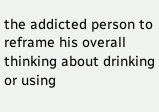the addicted person to reframe his overall thinking about drinking or using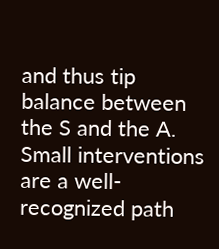and thus tip balance between the S and the A. Small interventions are a well-recognized path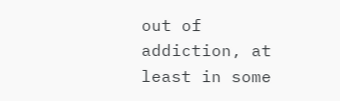out of addiction, at least in some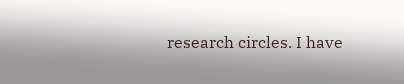research circles. I have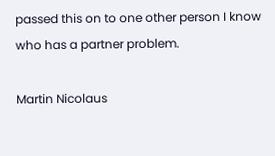passed this on to one other person I know who has a partner problem.

Martin Nicolaus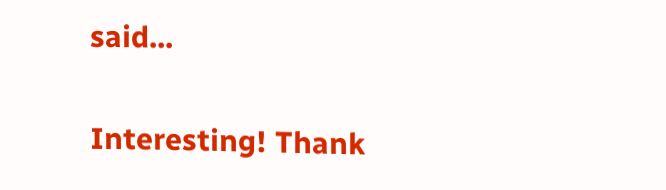said...

Interesting! Thank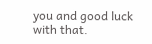you and good luck with that.